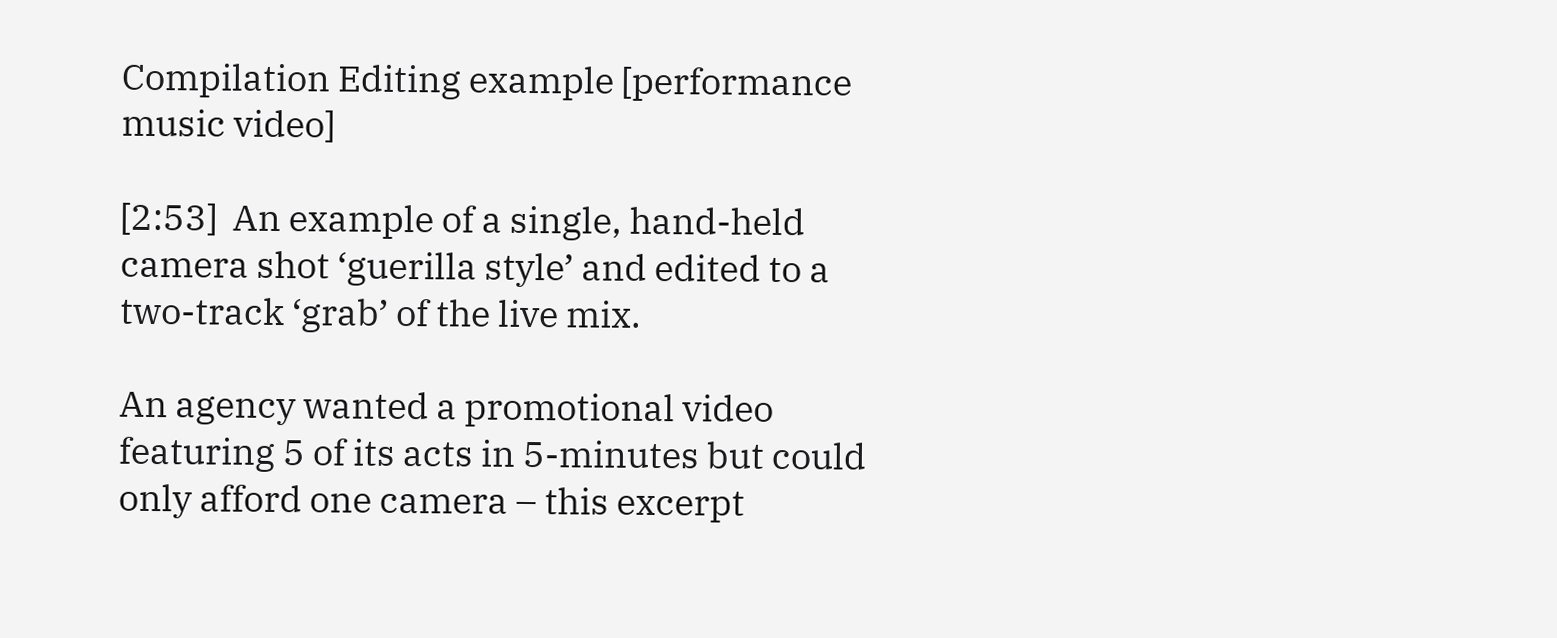Compilation Editing example [performance music video]

[2:53]  An example of a single, hand-held camera shot ‘guerilla style’ and edited to a two-track ‘grab’ of the live mix.

An agency wanted a promotional video featuring 5 of its acts in 5-minutes but could only afford one camera – this excerpt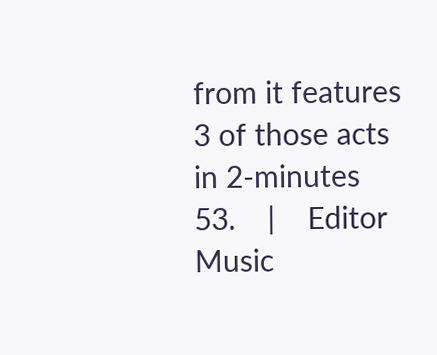from it features 3 of those acts in 2-minutes 53.    |    Editor   Music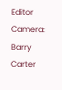Editor   Camera: Barry Carter